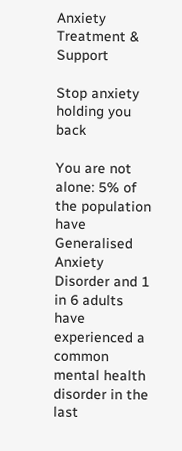Anxiety Treatment & Support

Stop anxiety holding you back

You are not alone: 5% of the population have Generalised Anxiety Disorder and 1 in 6 adults have experienced a common mental health disorder in the last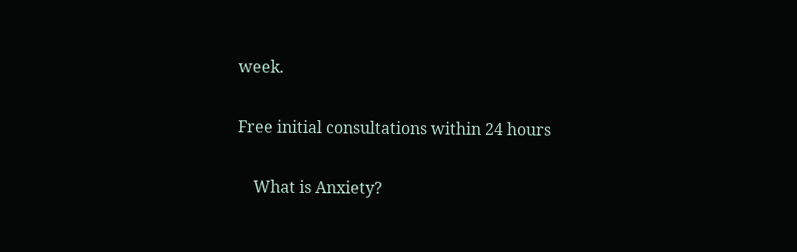week.

Free initial consultations within 24 hours

    What is Anxiety?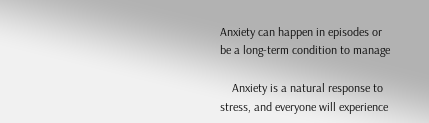Anxiety can happen in episodes or be a long-term condition to manage

    Anxiety is a natural response to stress, and everyone will experience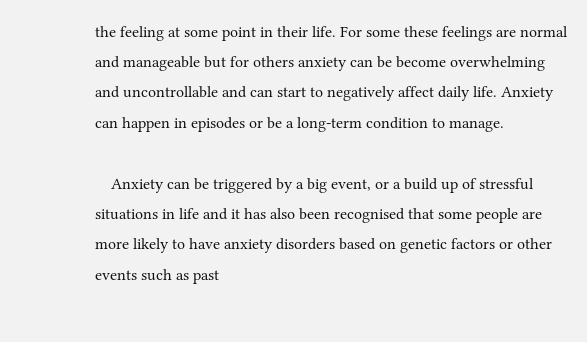the feeling at some point in their life. For some these feelings are normal and manageable but for others anxiety can be become overwhelming and uncontrollable and can start to negatively affect daily life. Anxiety can happen in episodes or be a long-term condition to manage.

    Anxiety can be triggered by a big event, or a build up of stressful situations in life and it has also been recognised that some people are more likely to have anxiety disorders based on genetic factors or other events such as past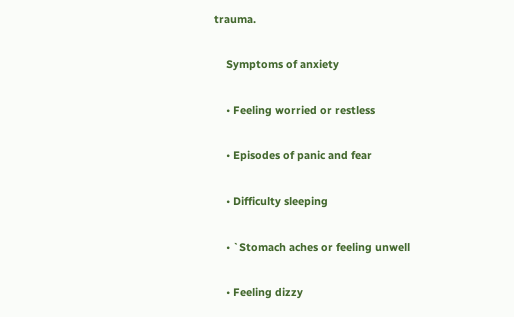trauma.

    Symptoms of anxiety

    • Feeling worried or restless

    • Episodes of panic and fear

    • Difficulty sleeping

    • `Stomach aches or feeling unwell

    • Feeling dizzy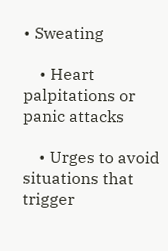• Sweating

    • Heart palpitations or panic attacks

    • Urges to avoid situations that trigger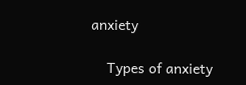anxiety

    Types of anxiety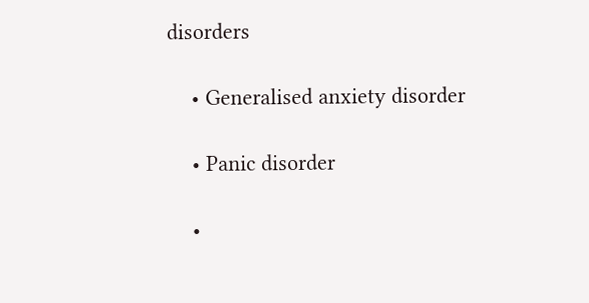disorders

    • Generalised anxiety disorder

    • Panic disorder

    •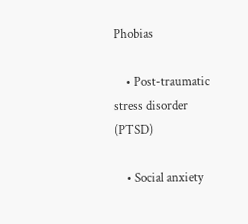Phobias

    • Post-traumatic stress disorder (PTSD)

    • Social anxiety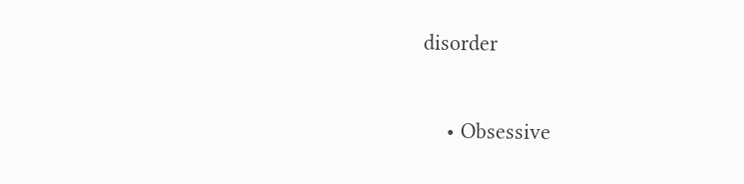disorder

    • Obsessive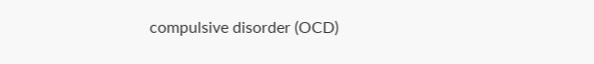compulsive disorder (OCD)